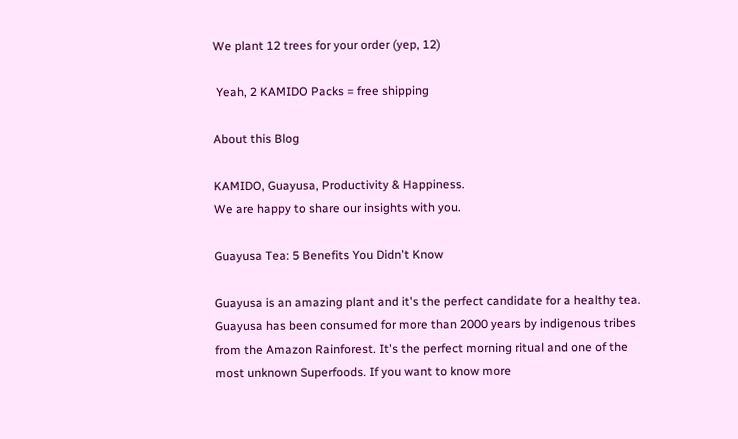We plant 12 trees for your order (yep, 12)

 Yeah, 2 KAMIDO Packs = free shipping

About this Blog

KAMIDO, Guayusa, Productivity & Happiness.
We are happy to share our insights with you.

Guayusa Tea: 5 Benefits You Didn't Know

Guayusa is an amazing plant and it's the perfect candidate for a healthy tea. Guayusa has been consumed for more than 2000 years by indigenous tribes from the Amazon Rainforest. It's the perfect morning ritual and one of the most unknown Superfoods. If you want to know more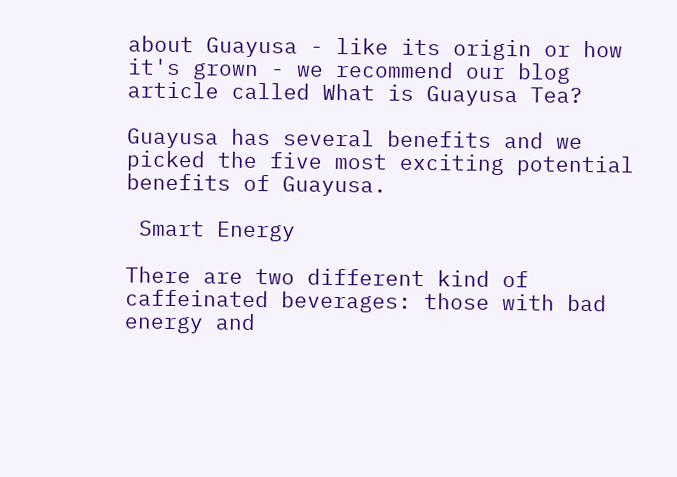about Guayusa - like its origin or how it's grown - we recommend our blog article called What is Guayusa Tea?

Guayusa has several benefits and we picked the five most exciting potential benefits of Guayusa.

 Smart Energy

There are two different kind of caffeinated beverages: those with bad energy and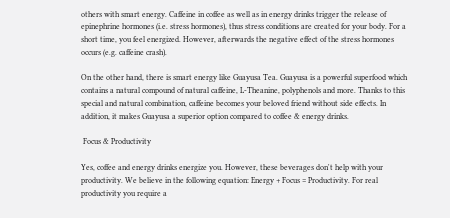others with smart energy. Caffeine in coffee as well as in energy drinks trigger the release of epinephrine hormones (i.e. stress hormones), thus stress conditions are created for your body. For a short time, you feel energized. However, afterwards the negative effect of the stress hormones occurs (e.g. caffeine crash).

On the other hand, there is smart energy like Guayusa Tea. Guayusa is a powerful superfood which contains a natural compound of natural caffeine, L-Theanine, polyphenols and more. Thanks to this special and natural combination, caffeine becomes your beloved friend without side effects. In addition, it makes Guayusa a superior option compared to coffee & energy drinks.

 Focus & Productivity

Yes, coffee and energy drinks energize you. However, these beverages don't help with your productivity. We believe in the following equation: Energy + Focus = Productivity. For real productivity you require a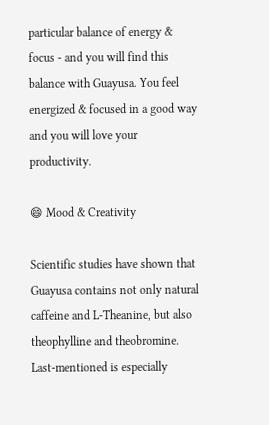particular balance of energy & focus - and you will find this balance with Guayusa. You feel energized & focused in a good way and you will love your productivity.

😄 Mood & Creativity

Scientific studies have shown that Guayusa contains not only natural caffeine and L-Theanine, but also theophylline and theobromine. Last-mentioned is especially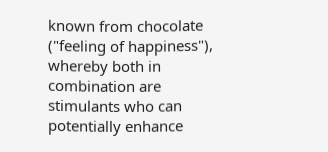known from chocolate ("feeling of happiness"), whereby both in combination are stimulants who can potentially enhance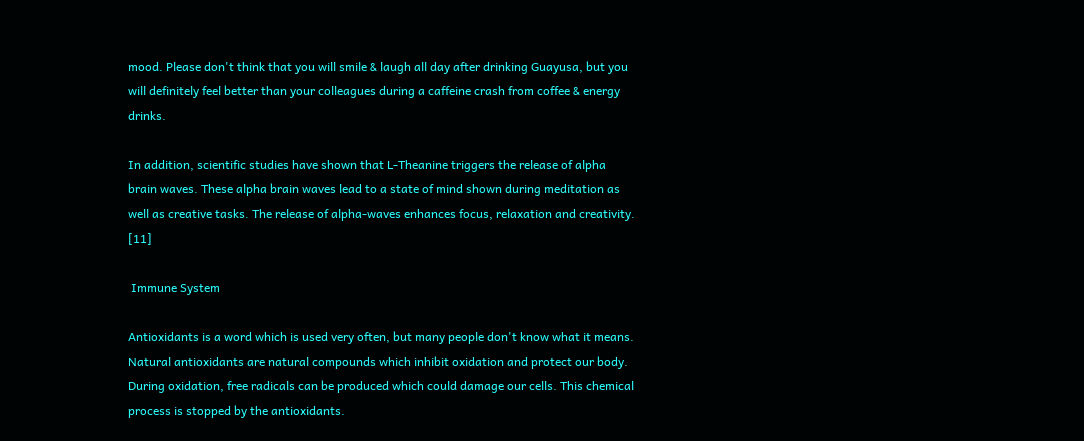mood. Please don't think that you will smile & laugh all day after drinking Guayusa, but you will definitely feel better than your colleagues during a caffeine crash from coffee & energy drinks.

In addition, scientific studies have shown that L-Theanine triggers the release of alpha brain waves. These alpha brain waves lead to a state of mind shown during meditation as well as creative tasks. The release of alpha-waves enhances focus, relaxation and creativity. [11]

 Immune System

Antioxidants is a word which is used very often, but many people don't know what it means. Natural antioxidants are natural compounds which inhibit oxidation and protect our body. During oxidation, free radicals can be produced which could damage our cells. This chemical process is stopped by the antioxidants.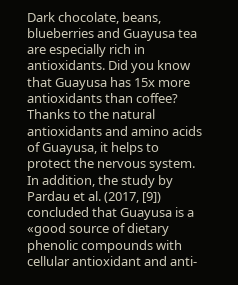Dark chocolate, beans, blueberries and Guayusa tea are especially rich in antioxidants. Did you know that Guayusa has 15x more antioxidants than coffee? Thanks to the natural antioxidants and amino acids of Guayusa, it helps to protect the nervous system. In addition, the study by Pardau et al. (2017, [9]) concluded that Guayusa is a «good source of dietary phenolic compounds with cellular antioxidant and anti-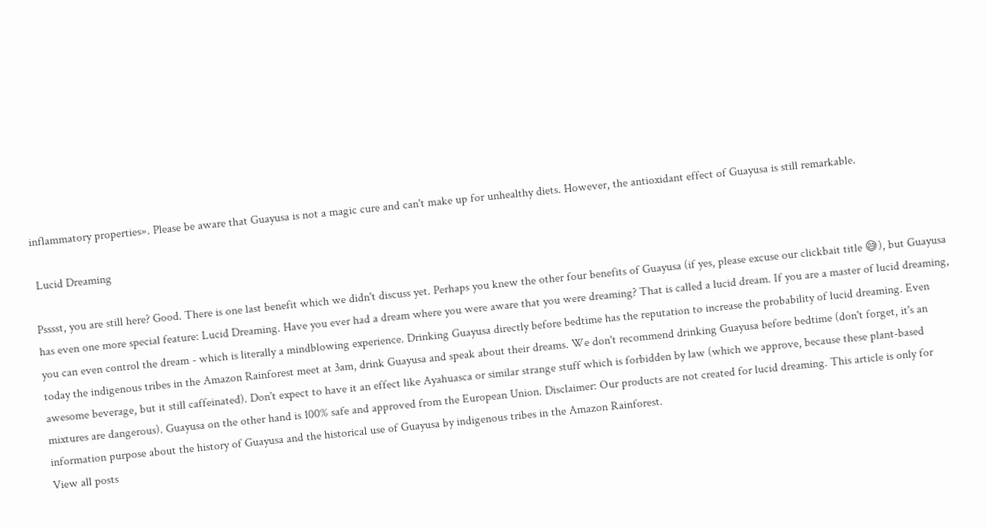inflammatory properties». Please be aware that Guayusa is not a magic cure and can't make up for unhealthy diets. However, the antioxidant effect of Guayusa is still remarkable.

 Lucid Dreaming

Psssst, you are still here? Good. There is one last benefit which we didn't discuss yet. Perhaps you knew the other four benefits of Guayusa (if yes, please excuse our clickbait title 😅), but Guayusa has even one more special feature: Lucid Dreaming. Have you ever had a dream where you were aware that you were dreaming? That is called a lucid dream. If you are a master of lucid dreaming, you can even control the dream - which is literally a mindblowing experience. Drinking Guayusa directly before bedtime has the reputation to increase the probability of lucid dreaming. Even today the indigenous tribes in the Amazon Rainforest meet at 3am, drink Guayusa and speak about their dreams. We don't recommend drinking Guayusa before bedtime (don't forget, it's an awesome beverage, but it still caffeinated). Don't expect to have it an effect like Ayahuasca or similar strange stuff which is forbidden by law (which we approve, because these plant-based mixtures are dangerous). Guayusa on the other hand is 100% safe and approved from the European Union. Disclaimer: Our products are not created for lucid dreaming. This article is only for information purpose about the history of Guayusa and the historical use of Guayusa by indigenous tribes in the Amazon Rainforest.
View all posts